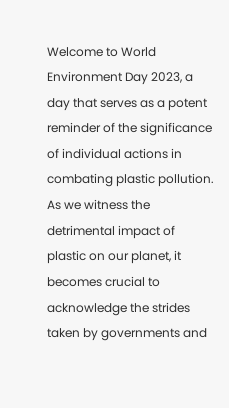Welcome to World Environment Day 2023, a day that serves as a potent reminder of the significance of individual actions in combating plastic pollution. As we witness the detrimental impact of plastic on our planet, it becomes crucial to acknowledge the strides taken by governments and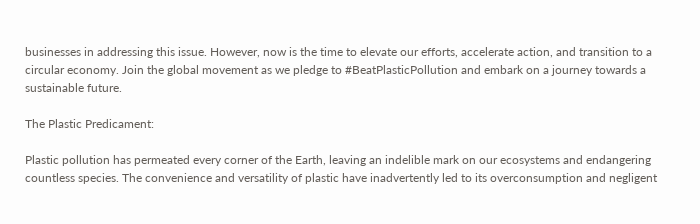businesses in addressing this issue. However, now is the time to elevate our efforts, accelerate action, and transition to a circular economy. Join the global movement as we pledge to #BeatPlasticPollution and embark on a journey towards a sustainable future.

The Plastic Predicament:

Plastic pollution has permeated every corner of the Earth, leaving an indelible mark on our ecosystems and endangering countless species. The convenience and versatility of plastic have inadvertently led to its overconsumption and negligent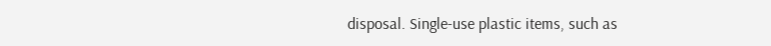disposal. Single-use plastic items, such as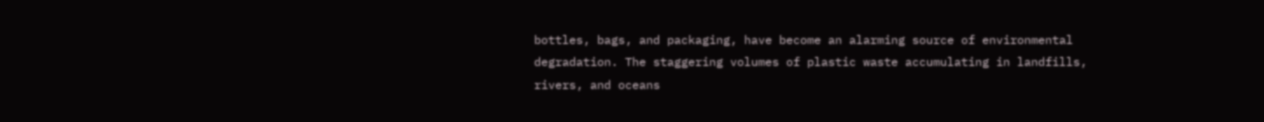bottles, bags, and packaging, have become an alarming source of environmental degradation. The staggering volumes of plastic waste accumulating in landfills, rivers, and oceans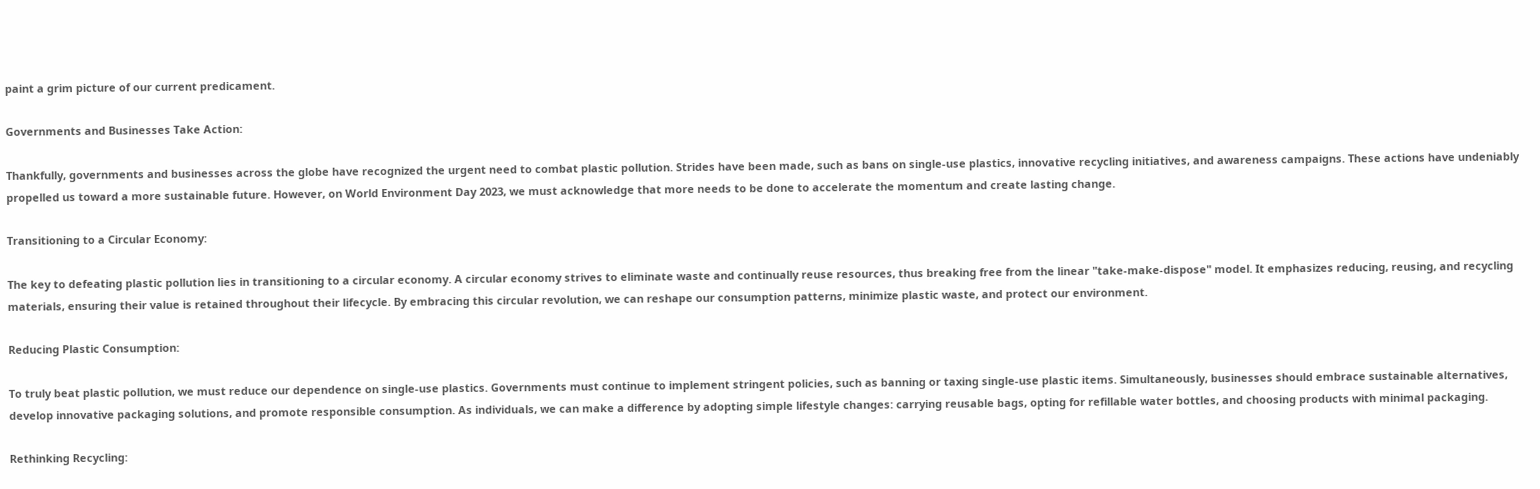paint a grim picture of our current predicament.

Governments and Businesses Take Action:

Thankfully, governments and businesses across the globe have recognized the urgent need to combat plastic pollution. Strides have been made, such as bans on single-use plastics, innovative recycling initiatives, and awareness campaigns. These actions have undeniably propelled us toward a more sustainable future. However, on World Environment Day 2023, we must acknowledge that more needs to be done to accelerate the momentum and create lasting change.

Transitioning to a Circular Economy:

The key to defeating plastic pollution lies in transitioning to a circular economy. A circular economy strives to eliminate waste and continually reuse resources, thus breaking free from the linear "take-make-dispose" model. It emphasizes reducing, reusing, and recycling materials, ensuring their value is retained throughout their lifecycle. By embracing this circular revolution, we can reshape our consumption patterns, minimize plastic waste, and protect our environment.

Reducing Plastic Consumption:

To truly beat plastic pollution, we must reduce our dependence on single-use plastics. Governments must continue to implement stringent policies, such as banning or taxing single-use plastic items. Simultaneously, businesses should embrace sustainable alternatives, develop innovative packaging solutions, and promote responsible consumption. As individuals, we can make a difference by adopting simple lifestyle changes: carrying reusable bags, opting for refillable water bottles, and choosing products with minimal packaging.

Rethinking Recycling: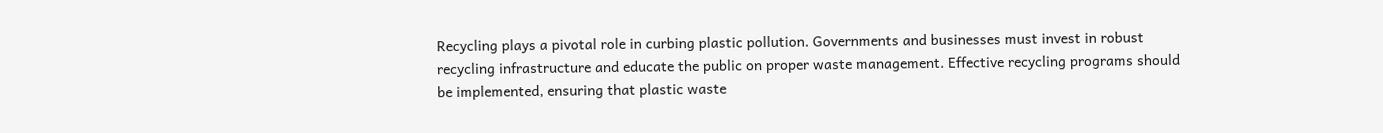Recycling plays a pivotal role in curbing plastic pollution. Governments and businesses must invest in robust recycling infrastructure and educate the public on proper waste management. Effective recycling programs should be implemented, ensuring that plastic waste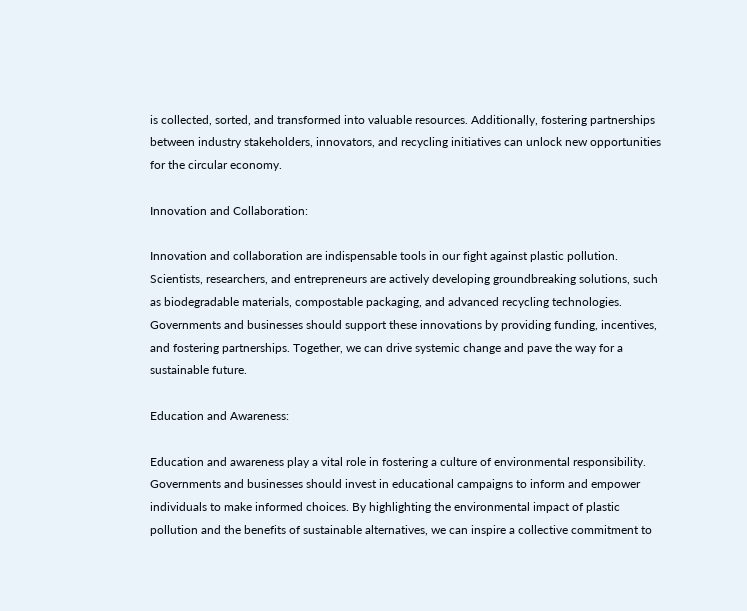is collected, sorted, and transformed into valuable resources. Additionally, fostering partnerships between industry stakeholders, innovators, and recycling initiatives can unlock new opportunities for the circular economy.

Innovation and Collaboration:

Innovation and collaboration are indispensable tools in our fight against plastic pollution. Scientists, researchers, and entrepreneurs are actively developing groundbreaking solutions, such as biodegradable materials, compostable packaging, and advanced recycling technologies. Governments and businesses should support these innovations by providing funding, incentives, and fostering partnerships. Together, we can drive systemic change and pave the way for a sustainable future.

Education and Awareness:

Education and awareness play a vital role in fostering a culture of environmental responsibility. Governments and businesses should invest in educational campaigns to inform and empower individuals to make informed choices. By highlighting the environmental impact of plastic pollution and the benefits of sustainable alternatives, we can inspire a collective commitment to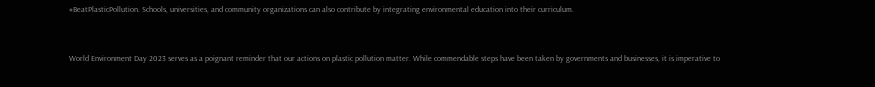#BeatPlasticPollution. Schools, universities, and community organizations can also contribute by integrating environmental education into their curriculum.


World Environment Day 2023 serves as a poignant reminder that our actions on plastic pollution matter. While commendable steps have been taken by governments and businesses, it is imperative to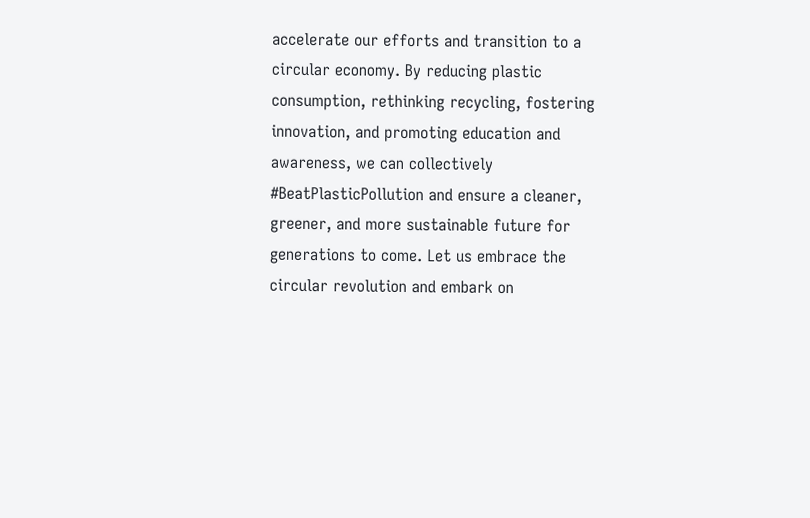accelerate our efforts and transition to a circular economy. By reducing plastic consumption, rethinking recycling, fostering innovation, and promoting education and awareness, we can collectively #BeatPlasticPollution and ensure a cleaner, greener, and more sustainable future for generations to come. Let us embrace the circular revolution and embark on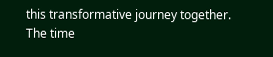this transformative journey together. The time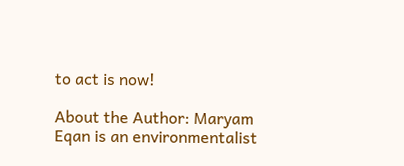to act is now!

About the Author: Maryam Eqan is an environmentalist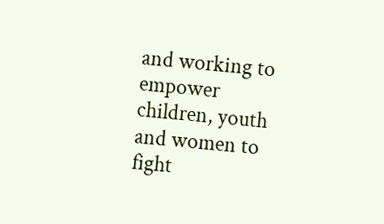and working to empower children, youth and women to fight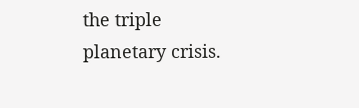the triple planetary crisis.